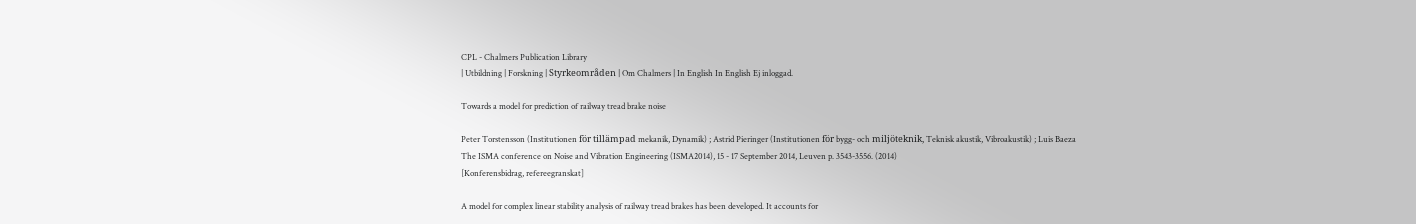CPL - Chalmers Publication Library
| Utbildning | Forskning | Styrkeområden | Om Chalmers | In English In English Ej inloggad.

Towards a model for prediction of railway tread brake noise

Peter Torstensson (Institutionen för tillämpad mekanik, Dynamik) ; Astrid Pieringer (Institutionen för bygg- och miljöteknik, Teknisk akustik, Vibroakustik) ; Luis Baeza
The ISMA conference on Noise and Vibration Engineering (ISMA2014), 15 - 17 September 2014, Leuven p. 3543-3556. (2014)
[Konferensbidrag, refereegranskat]

A model for complex linear stability analysis of railway tread brakes has been developed. It accounts for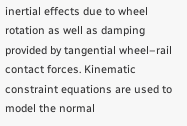inertial effects due to wheel rotation as well as damping provided by tangential wheel–rail contact forces. Kinematic constraint equations are used to model the normal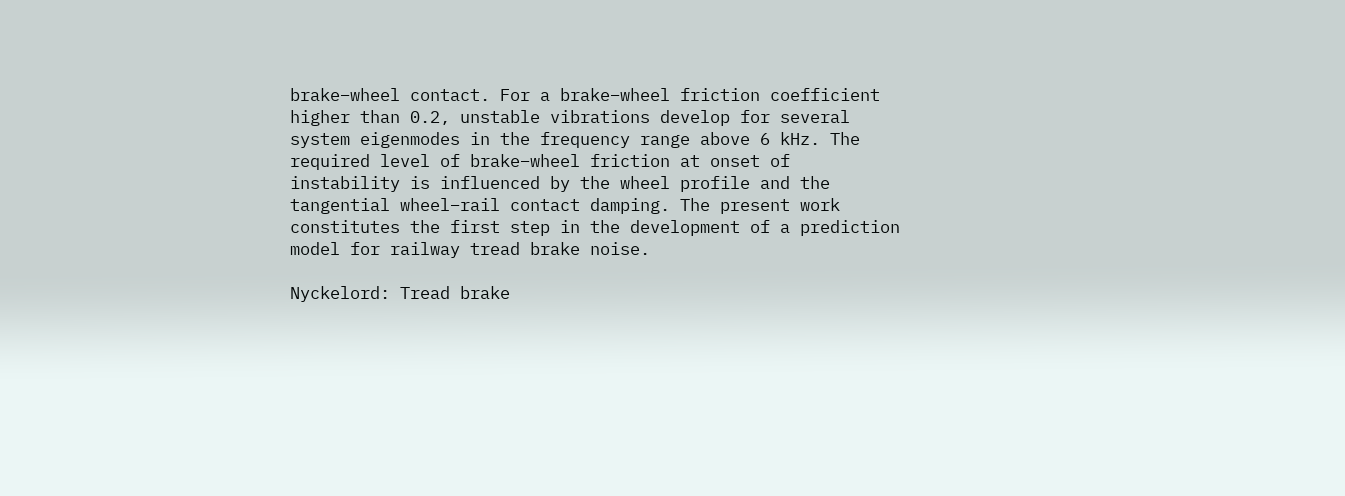brake–wheel contact. For a brake–wheel friction coefficient higher than 0.2, unstable vibrations develop for several system eigenmodes in the frequency range above 6 kHz. The required level of brake–wheel friction at onset of instability is influenced by the wheel profile and the tangential wheel–rail contact damping. The present work constitutes the first step in the development of a prediction model for railway tread brake noise.

Nyckelord: Tread brake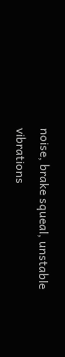noise, brake squeal, unstable vibrations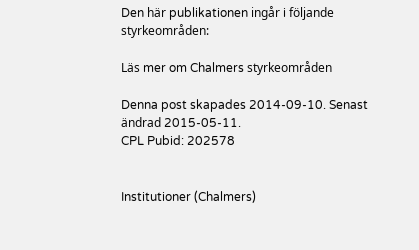Den här publikationen ingår i följande styrkeområden:

Läs mer om Chalmers styrkeområden

Denna post skapades 2014-09-10. Senast ändrad 2015-05-11.
CPL Pubid: 202578


Institutioner (Chalmers)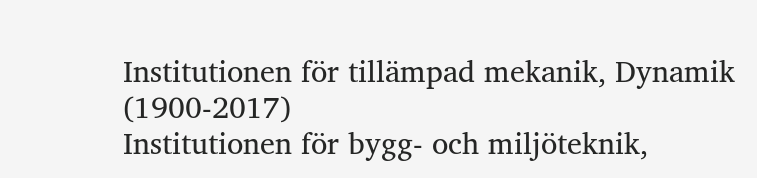Institutionen för tillämpad mekanik, Dynamik (1900-2017)
Institutionen för bygg- och miljöteknik,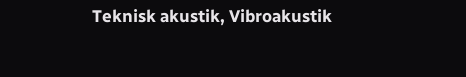Teknisk akustik, Vibroakustik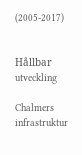(2005-2017)


Hållbar utveckling

Chalmers infrastruktur